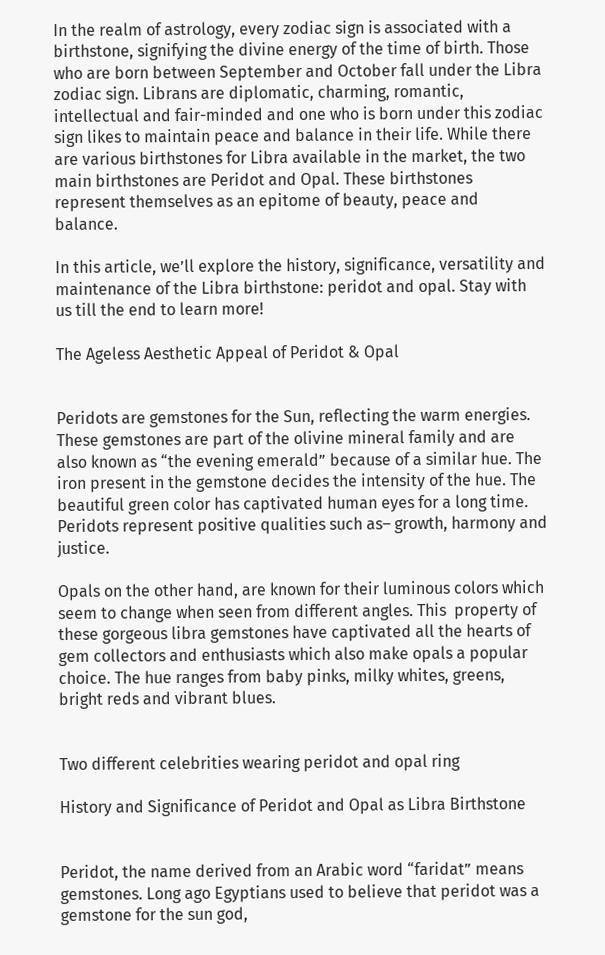In the realm of astrology, every zodiac sign is associated with a birthstone, signifying the divine energy of the time of birth. Those who are born between September and October fall under the Libra zodiac sign. Librans are diplomatic, charming, romantic, intellectual and fair-minded and one who is born under this zodiac sign likes to maintain peace and balance in their life. While there are various birthstones for Libra available in the market, the two main birthstones are Peridot and Opal. These birthstones represent themselves as an epitome of beauty, peace and balance.

In this article, we’ll explore the history, significance, versatility and maintenance of the Libra birthstone: peridot and opal. Stay with us till the end to learn more!

The Ageless Aesthetic Appeal of Peridot & Opal


Peridots are gemstones for the Sun, reflecting the warm energies. These gemstones are part of the olivine mineral family and are also known as “the evening emerald” because of a similar hue. The iron present in the gemstone decides the intensity of the hue. The beautiful green color has captivated human eyes for a long time. Peridots represent positive qualities such as– growth, harmony and justice.

Opals on the other hand, are known for their luminous colors which seem to change when seen from different angles. This  property of these gorgeous libra gemstones have captivated all the hearts of gem collectors and enthusiasts which also make opals a popular choice. The hue ranges from baby pinks, milky whites, greens, bright reds and vibrant blues.


Two different celebrities wearing peridot and opal ring

History and Significance of Peridot and Opal as Libra Birthstone


Peridot, the name derived from an Arabic word “faridat” means gemstones. Long ago Egyptians used to believe that peridot was a gemstone for the sun god,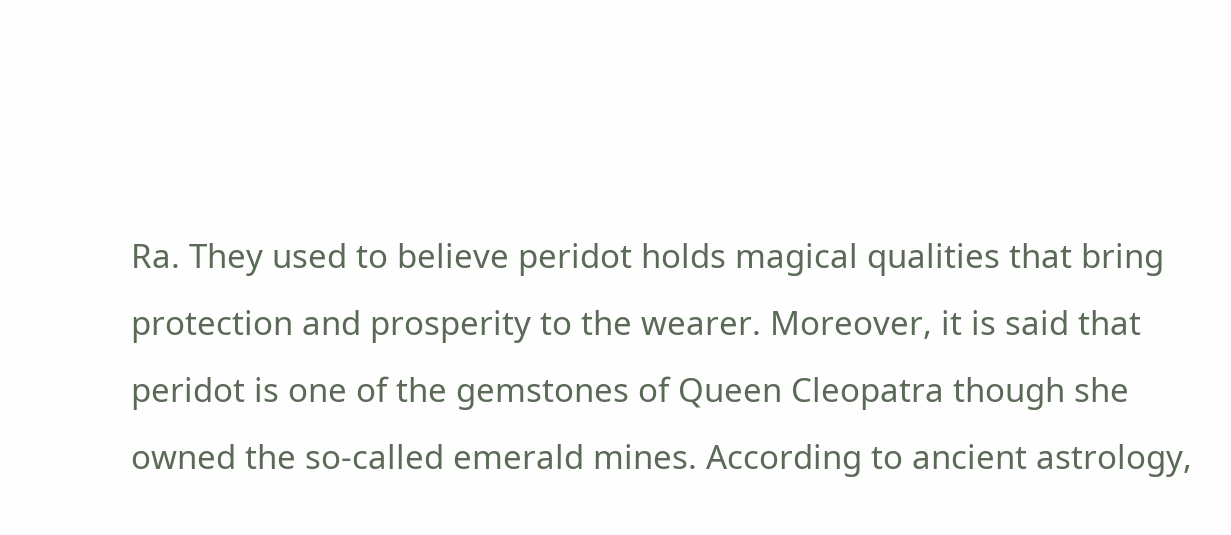Ra. They used to believe peridot holds magical qualities that bring protection and prosperity to the wearer. Moreover, it is said that peridot is one of the gemstones of Queen Cleopatra though she owned the so-called emerald mines. According to ancient astrology,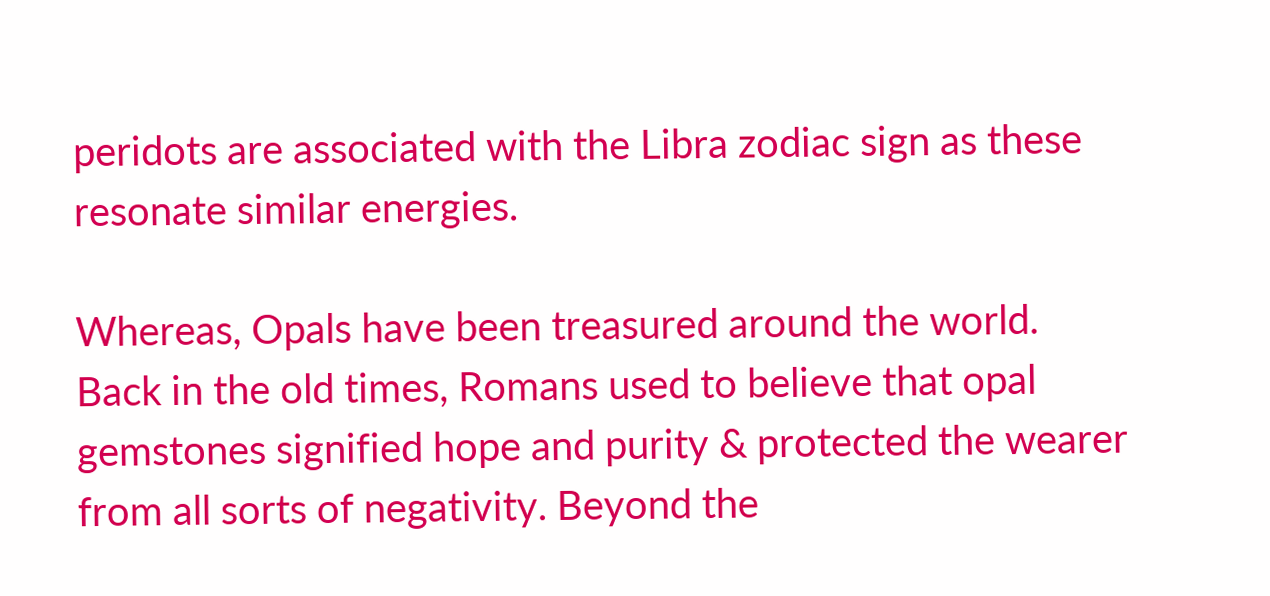peridots are associated with the Libra zodiac sign as these resonate similar energies.

Whereas, Opals have been treasured around the world. Back in the old times, Romans used to believe that opal gemstones signified hope and purity & protected the wearer from all sorts of negativity. Beyond the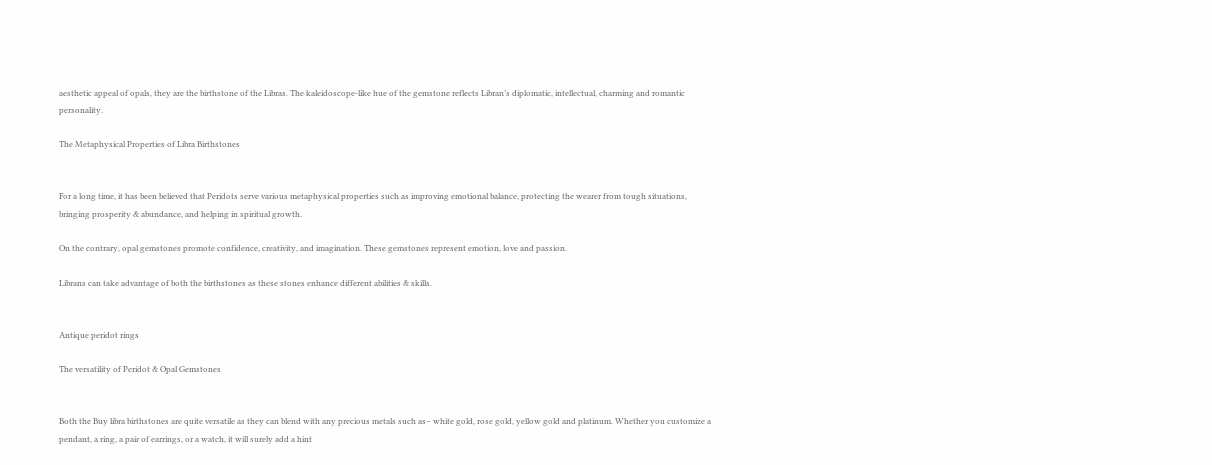aesthetic appeal of opals, they are the birthstone of the Libras. The kaleidoscope-like hue of the gemstone reflects Libran’s diplomatic, intellectual, charming and romantic personality.

The Metaphysical Properties of Libra Birthstones


For a long time, it has been believed that Peridots serve various metaphysical properties such as improving emotional balance, protecting the wearer from tough situations, bringing prosperity & abundance, and helping in spiritual growth.

On the contrary, opal gemstones promote confidence, creativity, and imagination. These gemstones represent emotion, love and passion.

Librans can take advantage of both the birthstones as these stones enhance different abilities & skills.


Antique peridot rings

The versatility of Peridot & Opal Gemstones


Both the Buy libra birthstones are quite versatile as they can blend with any precious metals such as– white gold, rose gold, yellow gold and platinum. Whether you customize a pendant, a ring, a pair of earrings, or a watch, it will surely add a hint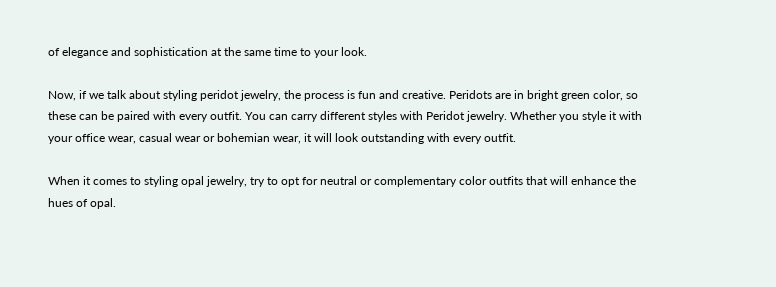of elegance and sophistication at the same time to your look.

Now, if we talk about styling peridot jewelry, the process is fun and creative. Peridots are in bright green color, so these can be paired with every outfit. You can carry different styles with Peridot jewelry. Whether you style it with your office wear, casual wear or bohemian wear, it will look outstanding with every outfit.

When it comes to styling opal jewelry, try to opt for neutral or complementary color outfits that will enhance the hues of opal.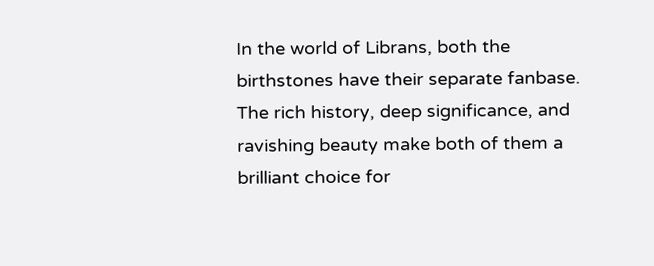In the world of Librans, both the birthstones have their separate fanbase. The rich history, deep significance, and ravishing beauty make both of them a brilliant choice for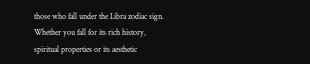those who fall under the Libra zodiac sign. Whether you fall for its rich history, spiritual properties or its aesthetic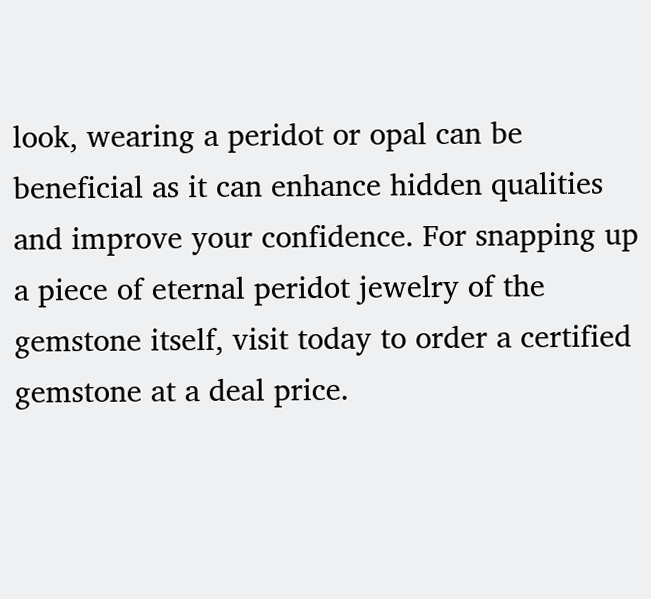look, wearing a peridot or opal can be beneficial as it can enhance hidden qualities and improve your confidence. For snapping up a piece of eternal peridot jewelry of the gemstone itself, visit today to order a certified gemstone at a deal price.